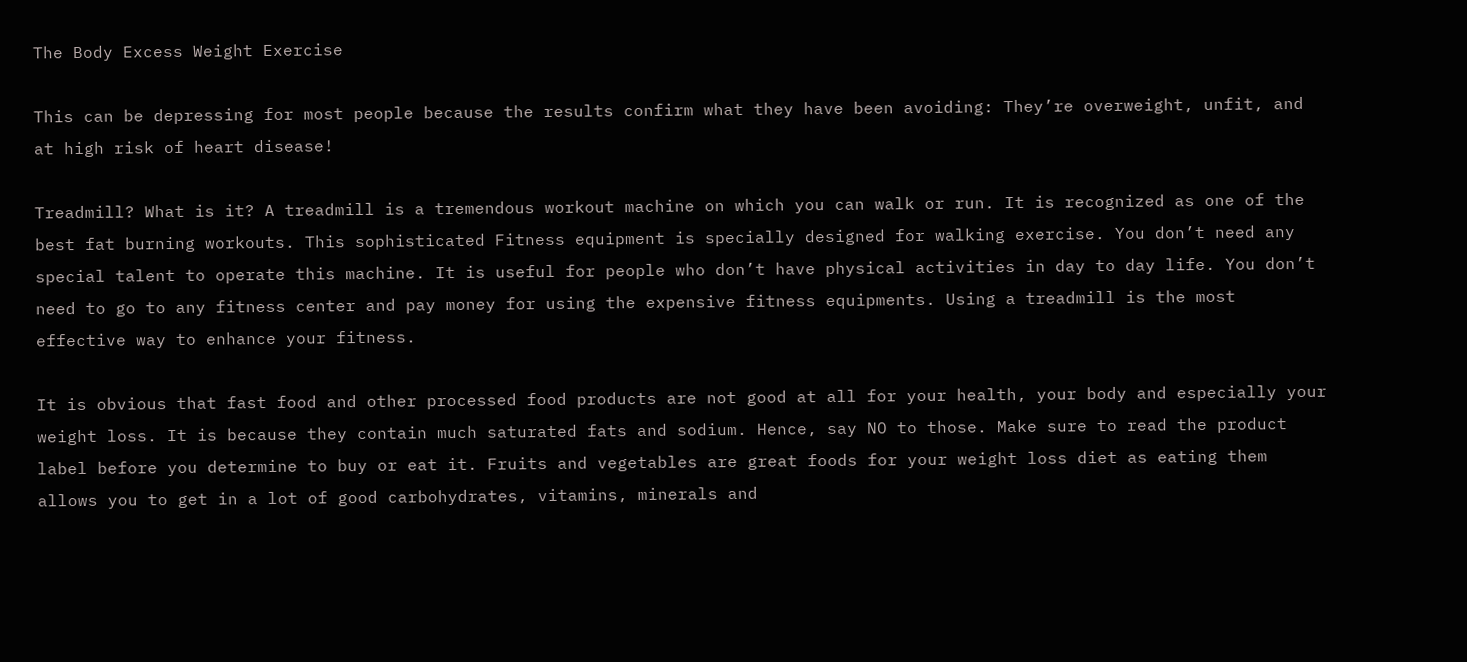The Body Excess Weight Exercise

This can be depressing for most people because the results confirm what they have been avoiding: They’re overweight, unfit, and at high risk of heart disease!

Treadmill? What is it? A treadmill is a tremendous workout machine on which you can walk or run. It is recognized as one of the best fat burning workouts. This sophisticated Fitness equipment is specially designed for walking exercise. You don’t need any special talent to operate this machine. It is useful for people who don’t have physical activities in day to day life. You don’t need to go to any fitness center and pay money for using the expensive fitness equipments. Using a treadmill is the most effective way to enhance your fitness.

It is obvious that fast food and other processed food products are not good at all for your health, your body and especially your weight loss. It is because they contain much saturated fats and sodium. Hence, say NO to those. Make sure to read the product label before you determine to buy or eat it. Fruits and vegetables are great foods for your weight loss diet as eating them allows you to get in a lot of good carbohydrates, vitamins, minerals and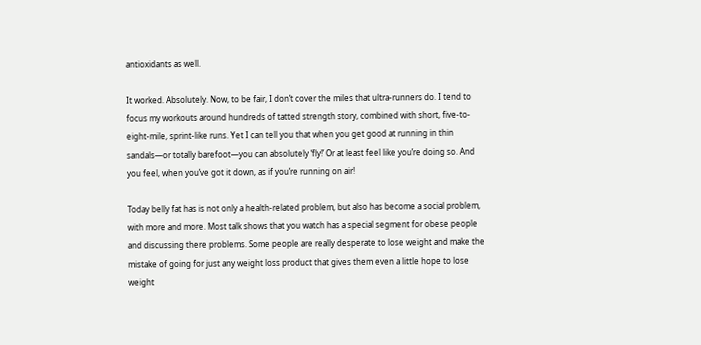antioxidants as well.

It worked. Absolutely. Now, to be fair, I don’t cover the miles that ultra-runners do. I tend to focus my workouts around hundreds of tatted strength story, combined with short, five-to-eight-mile, sprint-like runs. Yet I can tell you that when you get good at running in thin sandals—or totally barefoot—you can absolutely ‘fly!’ Or at least feel like you’re doing so. And you feel, when you’ve got it down, as if you’re running on air!

Today belly fat has is not only a health-related problem, but also has become a social problem, with more and more. Most talk shows that you watch has a special segment for obese people and discussing there problems. Some people are really desperate to lose weight and make the mistake of going for just any weight loss product that gives them even a little hope to lose weight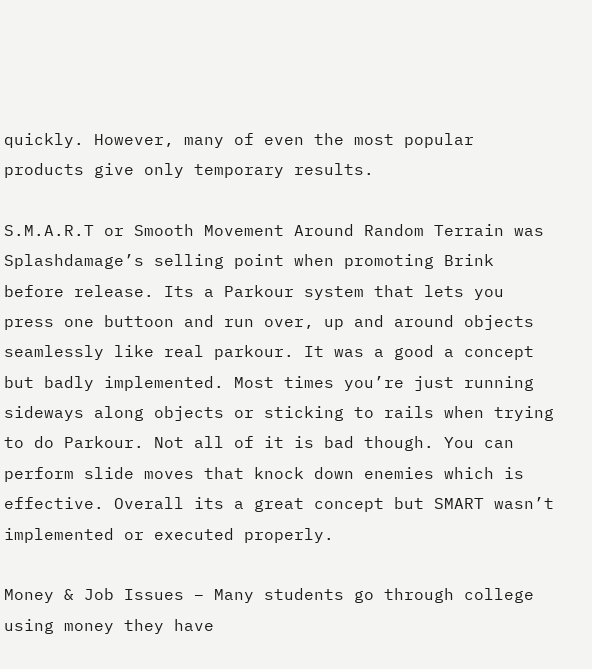quickly. However, many of even the most popular products give only temporary results.

S.M.A.R.T or Smooth Movement Around Random Terrain was Splashdamage’s selling point when promoting Brink before release. Its a Parkour system that lets you press one buttoon and run over, up and around objects seamlessly like real parkour. It was a good a concept but badly implemented. Most times you’re just running sideways along objects or sticking to rails when trying to do Parkour. Not all of it is bad though. You can perform slide moves that knock down enemies which is effective. Overall its a great concept but SMART wasn’t implemented or executed properly.

Money & Job Issues – Many students go through college using money they have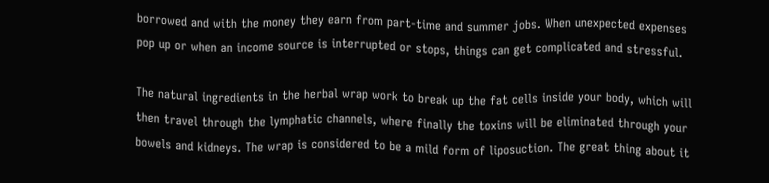borrowed and with the money they earn from part-time and summer jobs. When unexpected expenses pop up or when an income source is interrupted or stops, things can get complicated and stressful.

The natural ingredients in the herbal wrap work to break up the fat cells inside your body, which will then travel through the lymphatic channels, where finally the toxins will be eliminated through your bowels and kidneys. The wrap is considered to be a mild form of liposuction. The great thing about it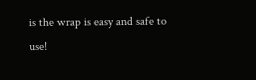is the wrap is easy and safe to use!